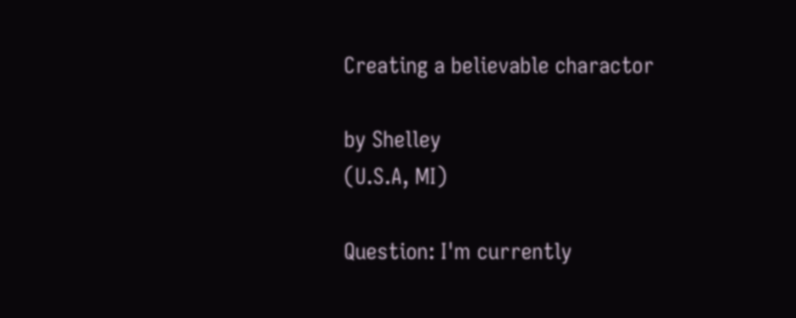Creating a believable charactor

by Shelley
(U.S.A, MI)

Question: I'm currently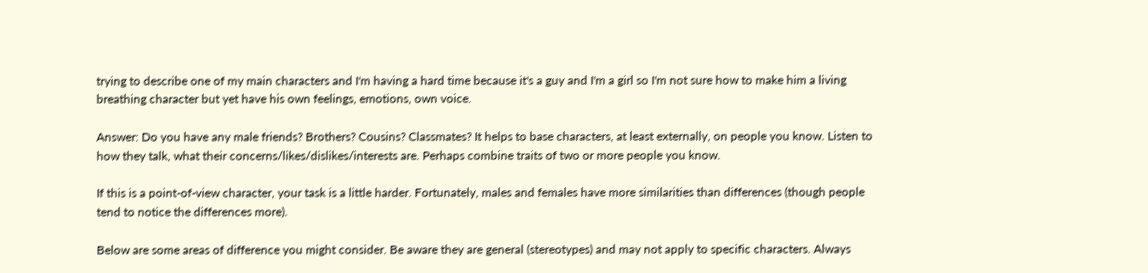trying to describe one of my main characters and I'm having a hard time because it's a guy and I'm a girl so I'm not sure how to make him a living breathing character but yet have his own feelings, emotions, own voice.

Answer: Do you have any male friends? Brothers? Cousins? Classmates? It helps to base characters, at least externally, on people you know. Listen to how they talk, what their concerns/likes/dislikes/interests are. Perhaps combine traits of two or more people you know.

If this is a point-of-view character, your task is a little harder. Fortunately, males and females have more similarities than differences (though people tend to notice the differences more).

Below are some areas of difference you might consider. Be aware they are general (stereotypes) and may not apply to specific characters. Always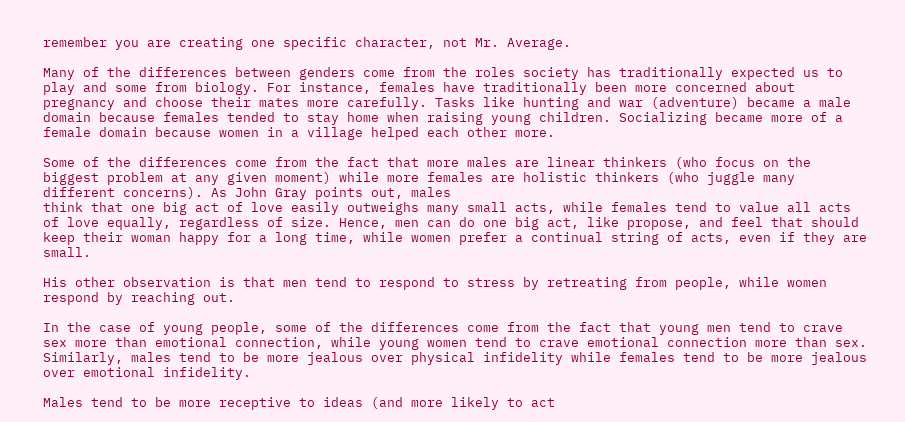remember you are creating one specific character, not Mr. Average.

Many of the differences between genders come from the roles society has traditionally expected us to play and some from biology. For instance, females have traditionally been more concerned about pregnancy and choose their mates more carefully. Tasks like hunting and war (adventure) became a male domain because females tended to stay home when raising young children. Socializing became more of a female domain because women in a village helped each other more.

Some of the differences come from the fact that more males are linear thinkers (who focus on the biggest problem at any given moment) while more females are holistic thinkers (who juggle many different concerns). As John Gray points out, males
think that one big act of love easily outweighs many small acts, while females tend to value all acts of love equally, regardless of size. Hence, men can do one big act, like propose, and feel that should keep their woman happy for a long time, while women prefer a continual string of acts, even if they are small.

His other observation is that men tend to respond to stress by retreating from people, while women respond by reaching out.

In the case of young people, some of the differences come from the fact that young men tend to crave sex more than emotional connection, while young women tend to crave emotional connection more than sex. Similarly, males tend to be more jealous over physical infidelity while females tend to be more jealous over emotional infidelity.

Males tend to be more receptive to ideas (and more likely to act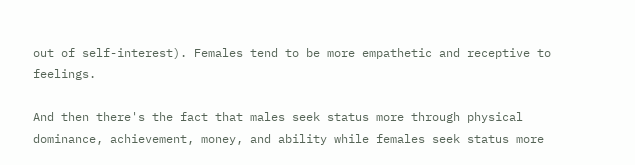out of self-interest). Females tend to be more empathetic and receptive to feelings.

And then there's the fact that males seek status more through physical dominance, achievement, money, and ability while females seek status more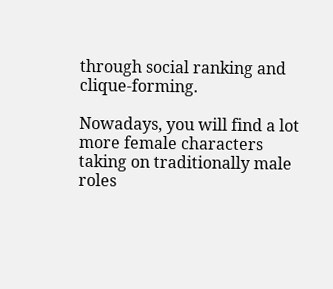through social ranking and clique-forming.

Nowadays, you will find a lot more female characters taking on traditionally male roles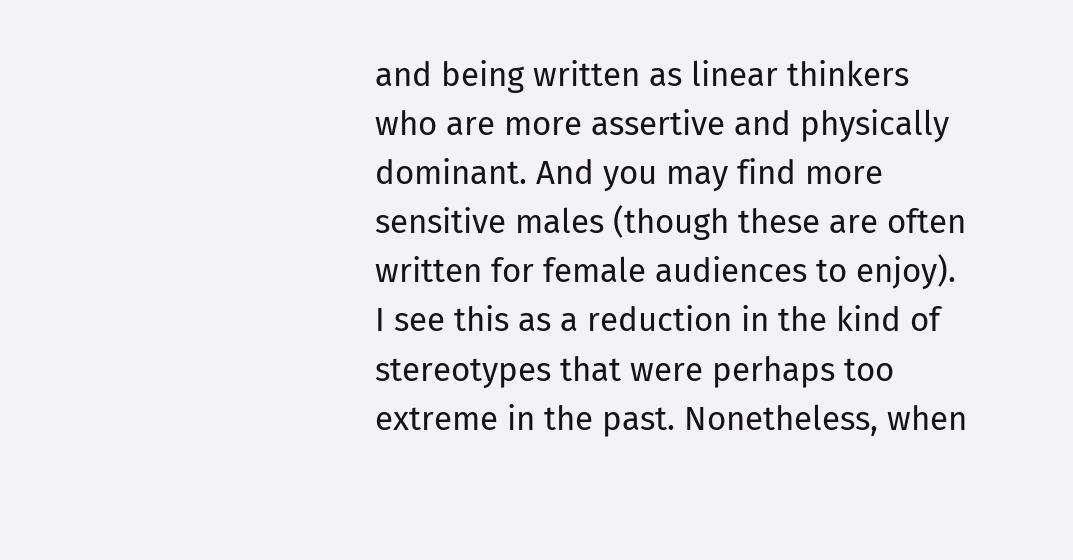and being written as linear thinkers who are more assertive and physically dominant. And you may find more sensitive males (though these are often written for female audiences to enjoy). I see this as a reduction in the kind of stereotypes that were perhaps too extreme in the past. Nonetheless, when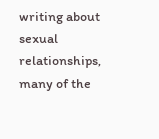writing about sexual relationships, many of the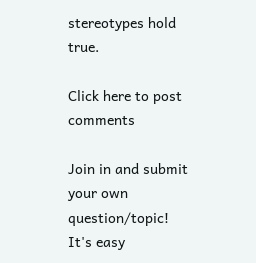stereotypes hold true.

Click here to post comments

Join in and submit your own question/topic! It's easy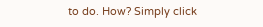to do. How? Simply click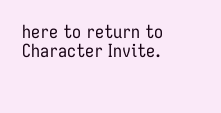here to return to Character Invite.